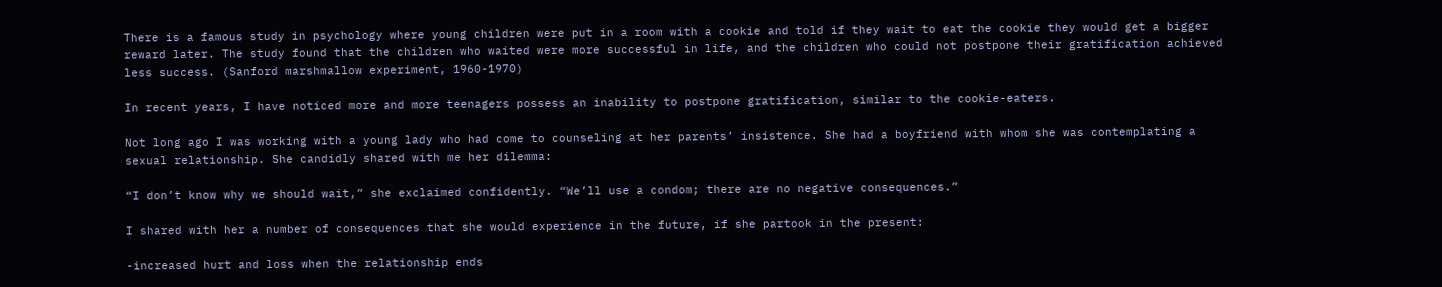There is a famous study in psychology where young children were put in a room with a cookie and told if they wait to eat the cookie they would get a bigger reward later. The study found that the children who waited were more successful in life, and the children who could not postpone their gratification achieved less success. (Sanford marshmallow experiment, 1960-1970)

In recent years, I have noticed more and more teenagers possess an inability to postpone gratification, similar to the cookie-eaters.

Not long ago I was working with a young lady who had come to counseling at her parents’ insistence. She had a boyfriend with whom she was contemplating a sexual relationship. She candidly shared with me her dilemma:

“I don’t know why we should wait,” she exclaimed confidently. “We’ll use a condom; there are no negative consequences.”

I shared with her a number of consequences that she would experience in the future, if she partook in the present:

-increased hurt and loss when the relationship ends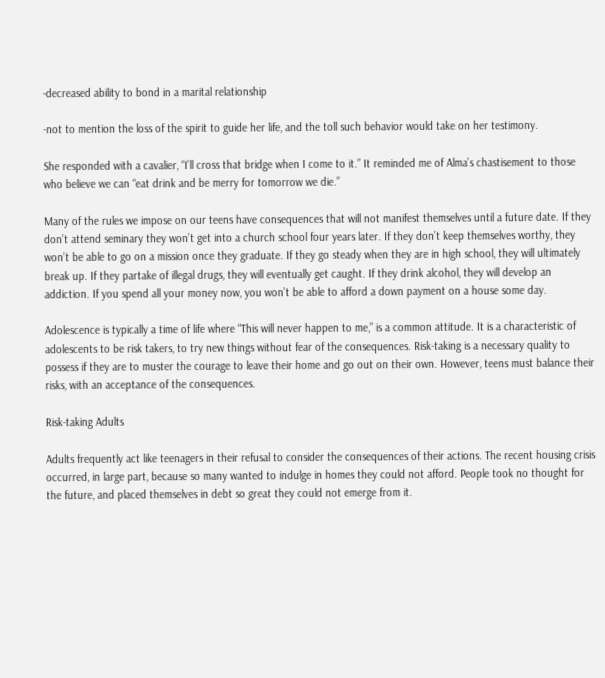-decreased ability to bond in a marital relationship

-not to mention the loss of the spirit to guide her life, and the toll such behavior would take on her testimony.

She responded with a cavalier, “I’ll cross that bridge when I come to it.” It reminded me of Alma’s chastisement to those who believe we can “eat drink and be merry for tomorrow we die.”

Many of the rules we impose on our teens have consequences that will not manifest themselves until a future date. If they don’t attend seminary they won’t get into a church school four years later. If they don’t keep themselves worthy, they won’t be able to go on a mission once they graduate. If they go steady when they are in high school, they will ultimately break up. If they partake of illegal drugs, they will eventually get caught. If they drink alcohol, they will develop an addiction. If you spend all your money now, you won’t be able to afford a down payment on a house some day.

Adolescence is typically a time of life where “This will never happen to me,” is a common attitude. It is a characteristic of adolescents to be risk takers, to try new things without fear of the consequences. Risk-taking is a necessary quality to possess if they are to muster the courage to leave their home and go out on their own. However, teens must balance their risks, with an acceptance of the consequences.

Risk-taking Adults

Adults frequently act like teenagers in their refusal to consider the consequences of their actions. The recent housing crisis occurred, in large part, because so many wanted to indulge in homes they could not afford. People took no thought for the future, and placed themselves in debt so great they could not emerge from it.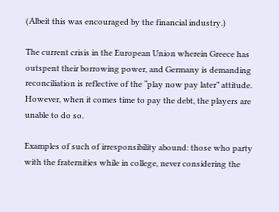(Albeit this was encouraged by the financial industry.)

The current crisis in the European Union wherein Greece has outspent their borrowing power, and Germany is demanding reconciliation is reflective of the “play now pay later” attitude. However, when it comes time to pay the debt, the players are unable to do so.

Examples of such of irresponsibility abound: those who party with the fraternities while in college, never considering the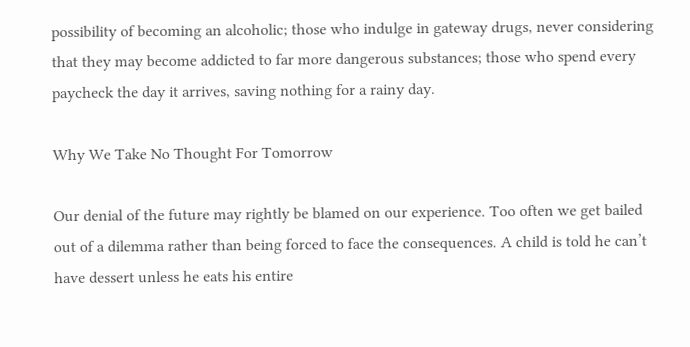possibility of becoming an alcoholic; those who indulge in gateway drugs, never considering that they may become addicted to far more dangerous substances; those who spend every paycheck the day it arrives, saving nothing for a rainy day.

Why We Take No Thought For Tomorrow

Our denial of the future may rightly be blamed on our experience. Too often we get bailed out of a dilemma rather than being forced to face the consequences. A child is told he can’t have dessert unless he eats his entire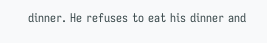dinner. He refuses to eat his dinner and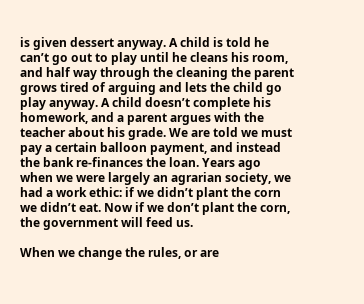is given dessert anyway. A child is told he can’t go out to play until he cleans his room, and half way through the cleaning the parent grows tired of arguing and lets the child go play anyway. A child doesn’t complete his homework, and a parent argues with the teacher about his grade. We are told we must pay a certain balloon payment, and instead the bank re-finances the loan. Years ago when we were largely an agrarian society, we had a work ethic: if we didn’t plant the corn we didn’t eat. Now if we don’t plant the corn, the government will feed us.

When we change the rules, or are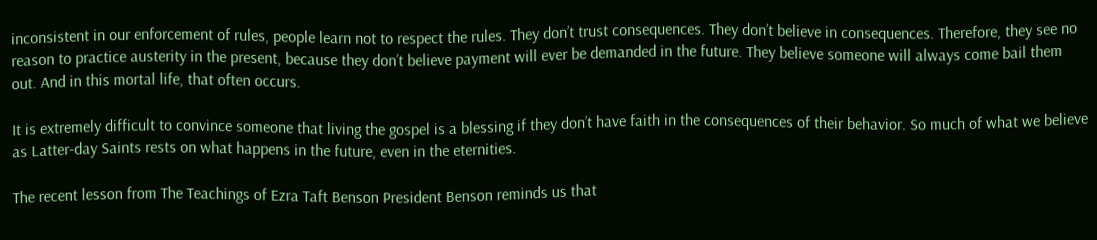inconsistent in our enforcement of rules, people learn not to respect the rules. They don’t trust consequences. They don’t believe in consequences. Therefore, they see no reason to practice austerity in the present, because they don’t believe payment will ever be demanded in the future. They believe someone will always come bail them out. And in this mortal life, that often occurs.

It is extremely difficult to convince someone that living the gospel is a blessing if they don’t have faith in the consequences of their behavior. So much of what we believe as Latter-day Saints rests on what happens in the future, even in the eternities.

The recent lesson from The Teachings of Ezra Taft Benson President Benson reminds us that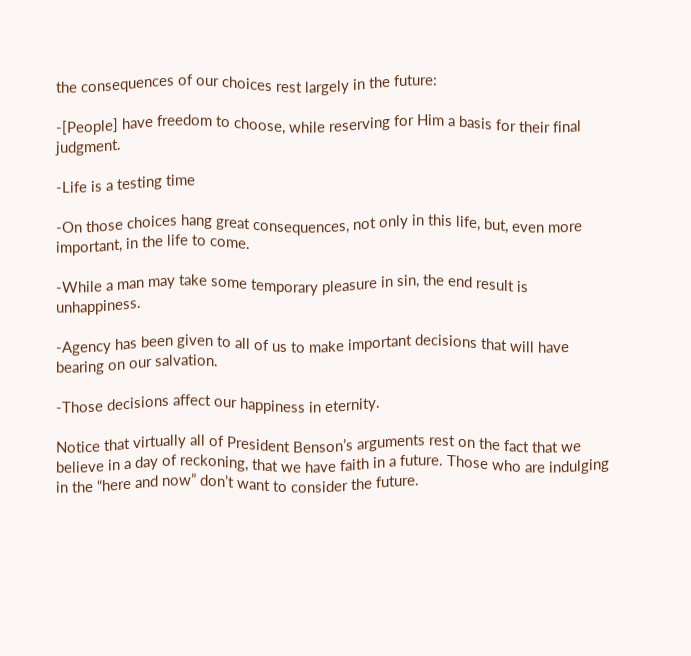the consequences of our choices rest largely in the future:

-[People] have freedom to choose, while reserving for Him a basis for their final judgment.

-Life is a testing time

-On those choices hang great consequences, not only in this life, but, even more important, in the life to come.

-While a man may take some temporary pleasure in sin, the end result is unhappiness.

-Agency has been given to all of us to make important decisions that will have bearing on our salvation.

-Those decisions affect our happiness in eternity.

Notice that virtually all of President Benson’s arguments rest on the fact that we believe in a day of reckoning, that we have faith in a future. Those who are indulging in the “here and now” don’t want to consider the future.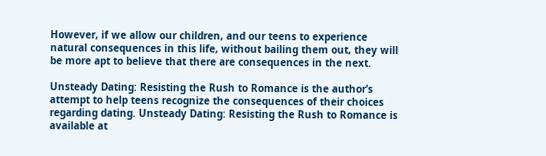However, if we allow our children, and our teens to experience natural consequences in this life, without bailing them out, they will be more apt to believe that there are consequences in the next.

Unsteady Dating: Resisting the Rush to Romance is the author’s attempt to help teens recognize the consequences of their choices regarding dating. Unsteady Dating: Resisting the Rush to Romance is available at